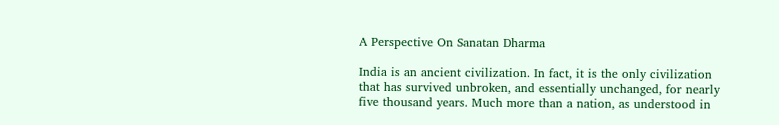A Perspective On Sanatan Dharma

India is an ancient civilization. In fact, it is the only civilization that has survived unbroken, and essentially unchanged, for nearly five thousand years. Much more than a nation, as understood in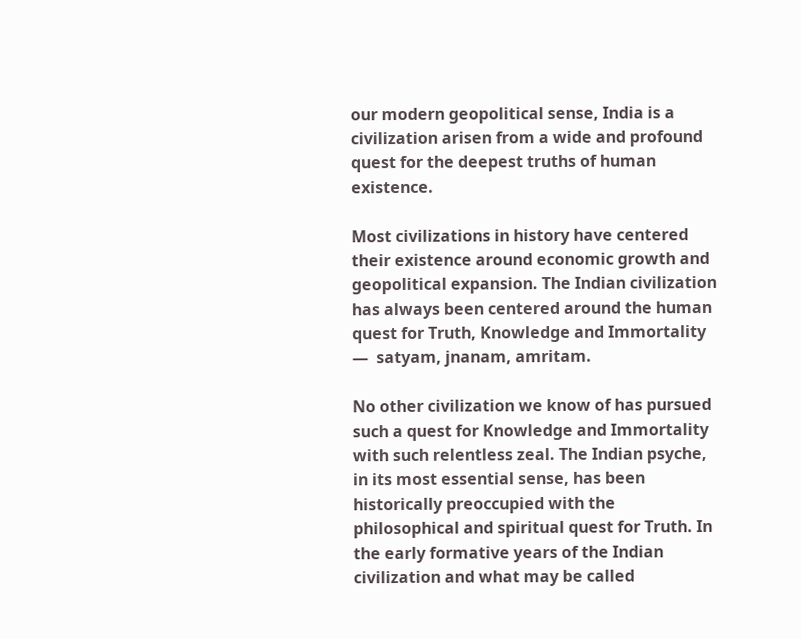our modern geopolitical sense, India is a civilization arisen from a wide and profound quest for the deepest truths of human existence.

Most civilizations in history have centered their existence around economic growth and geopolitical expansion. The Indian civilization has always been centered around the human quest for Truth, Knowledge and Immortality —  satyam, jnanam, amritam.

No other civilization we know of has pursued such a quest for Knowledge and Immortality with such relentless zeal. The Indian psyche, in its most essential sense, has been historically preoccupied with the philosophical and spiritual quest for Truth. In the early formative years of the Indian civilization and what may be called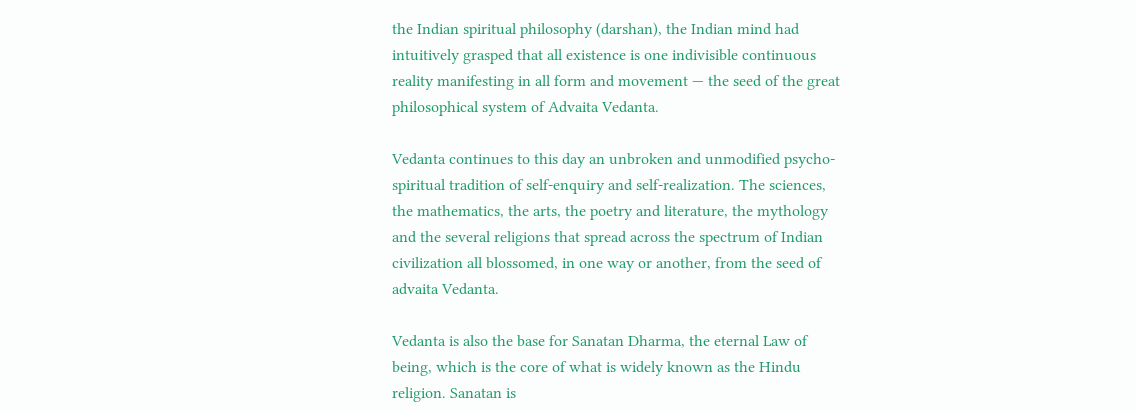the Indian spiritual philosophy (darshan), the Indian mind had intuitively grasped that all existence is one indivisible continuous reality manifesting in all form and movement — the seed of the great philosophical system of Advaita Vedanta.

Vedanta continues to this day an unbroken and unmodified psycho-spiritual tradition of self-enquiry and self-realization. The sciences, the mathematics, the arts, the poetry and literature, the mythology and the several religions that spread across the spectrum of Indian civilization all blossomed, in one way or another, from the seed of advaita Vedanta.

Vedanta is also the base for Sanatan Dharma, the eternal Law of being, which is the core of what is widely known as the Hindu religion. Sanatan is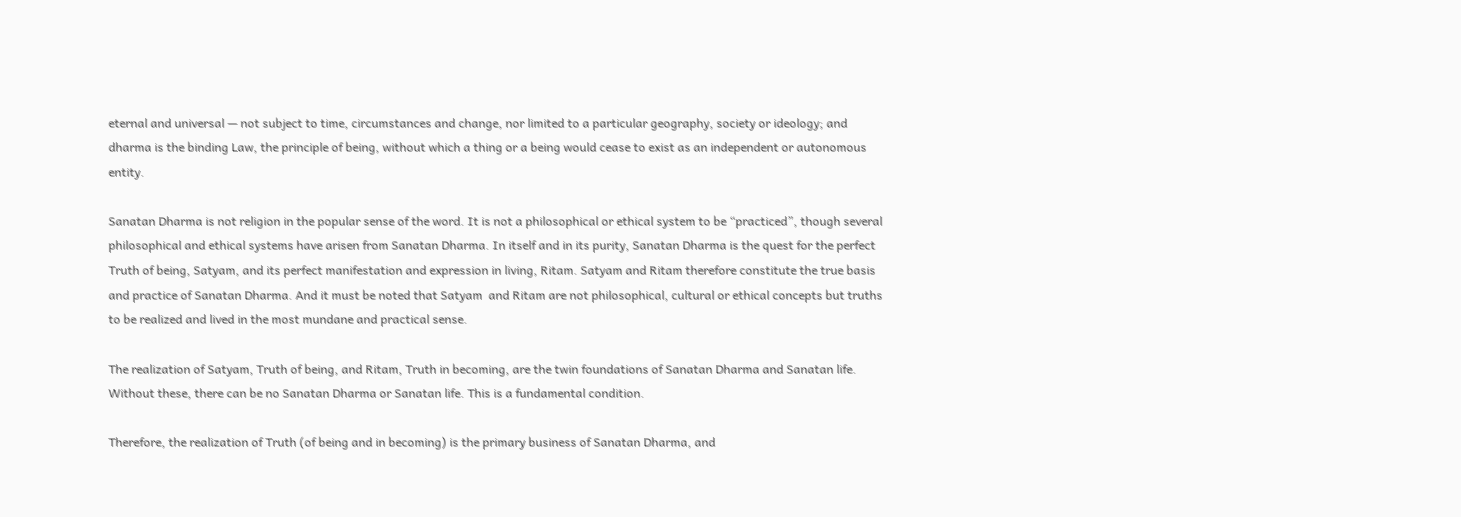eternal and universal — not subject to time, circumstances and change, nor limited to a particular geography, society or ideology; and dharma is the binding Law, the principle of being, without which a thing or a being would cease to exist as an independent or autonomous entity.

Sanatan Dharma is not religion in the popular sense of the word. It is not a philosophical or ethical system to be “practiced”, though several philosophical and ethical systems have arisen from Sanatan Dharma. In itself and in its purity, Sanatan Dharma is the quest for the perfect Truth of being, Satyam, and its perfect manifestation and expression in living, Ritam. Satyam and Ritam therefore constitute the true basis and practice of Sanatan Dharma. And it must be noted that Satyam  and Ritam are not philosophical, cultural or ethical concepts but truths to be realized and lived in the most mundane and practical sense.

The realization of Satyam, Truth of being, and Ritam, Truth in becoming, are the twin foundations of Sanatan Dharma and Sanatan life. Without these, there can be no Sanatan Dharma or Sanatan life. This is a fundamental condition.

Therefore, the realization of Truth (of being and in becoming) is the primary business of Sanatan Dharma, and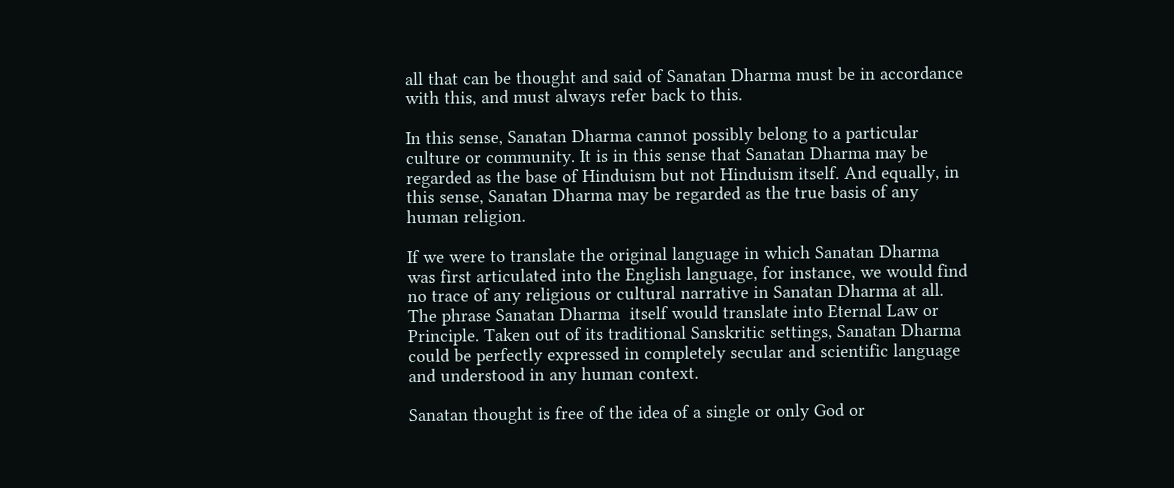all that can be thought and said of Sanatan Dharma must be in accordance with this, and must always refer back to this.

In this sense, Sanatan Dharma cannot possibly belong to a particular culture or community. It is in this sense that Sanatan Dharma may be regarded as the base of Hinduism but not Hinduism itself. And equally, in this sense, Sanatan Dharma may be regarded as the true basis of any human religion.

If we were to translate the original language in which Sanatan Dharma was first articulated into the English language, for instance, we would find no trace of any religious or cultural narrative in Sanatan Dharma at all. The phrase Sanatan Dharma  itself would translate into Eternal Law or Principle. Taken out of its traditional Sanskritic settings, Sanatan Dharma could be perfectly expressed in completely secular and scientific language and understood in any human context.

Sanatan thought is free of the idea of a single or only God or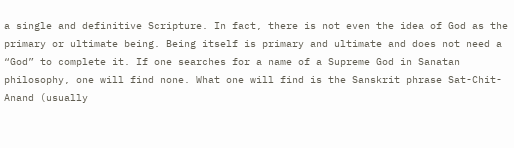a single and definitive Scripture. In fact, there is not even the idea of God as the primary or ultimate being. Being itself is primary and ultimate and does not need a “God” to complete it. If one searches for a name of a Supreme God in Sanatan philosophy, one will find none. What one will find is the Sanskrit phrase Sat-Chit-Anand (usually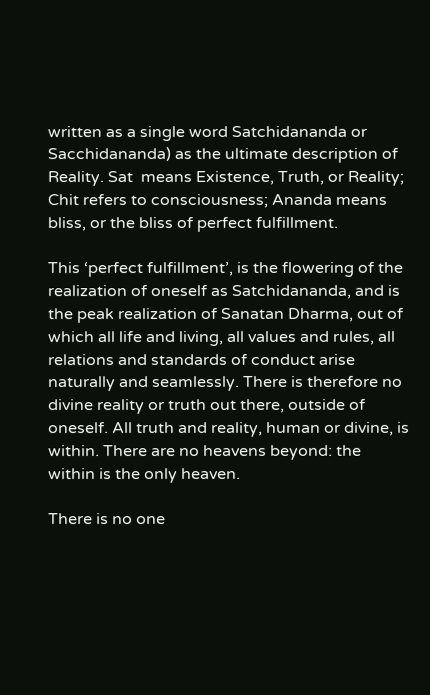written as a single word Satchidananda or Sacchidananda) as the ultimate description of Reality. Sat  means Existence, Truth, or Reality; Chit refers to consciousness; Ananda means bliss, or the bliss of perfect fulfillment.

This ‘perfect fulfillment’, is the flowering of the realization of oneself as Satchidananda, and is the peak realization of Sanatan Dharma, out of which all life and living, all values and rules, all relations and standards of conduct arise naturally and seamlessly. There is therefore no divine reality or truth out there, outside of oneself. All truth and reality, human or divine, is within. There are no heavens beyond: the within is the only heaven.

There is no one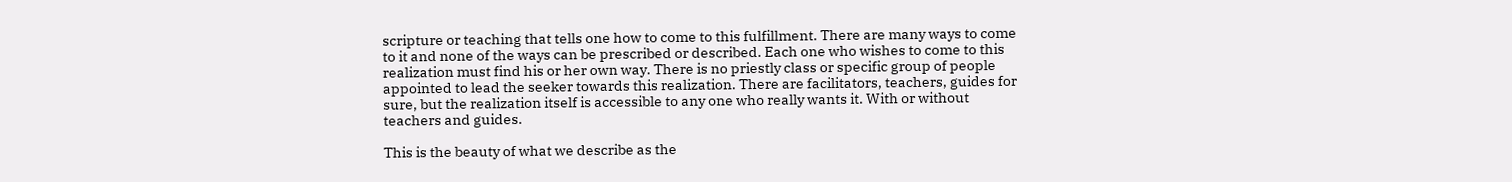scripture or teaching that tells one how to come to this fulfillment. There are many ways to come to it and none of the ways can be prescribed or described. Each one who wishes to come to this realization must find his or her own way. There is no priestly class or specific group of people appointed to lead the seeker towards this realization. There are facilitators, teachers, guides for sure, but the realization itself is accessible to any one who really wants it. With or without teachers and guides.

This is the beauty of what we describe as the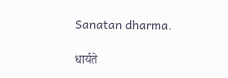Sanatan dharma.

धार्यते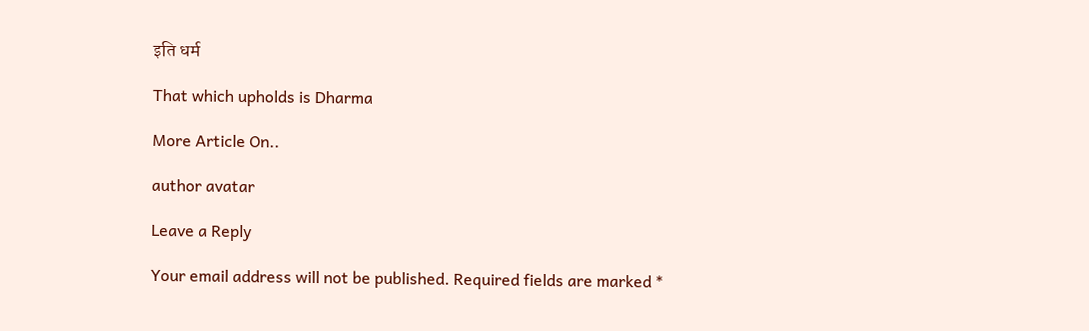इति धर्म

That which upholds is Dharma

More Article On..

author avatar

Leave a Reply

Your email address will not be published. Required fields are marked *